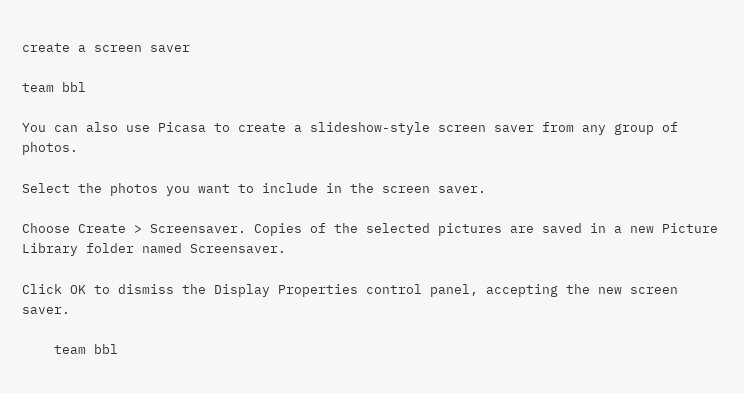create a screen saver

team bbl

You can also use Picasa to create a slideshow-style screen saver from any group of photos.

Select the photos you want to include in the screen saver.

Choose Create > Screensaver. Copies of the selected pictures are saved in a new Picture Library folder named Screensaver.

Click OK to dismiss the Display Properties control panel, accepting the new screen saver.

    team bbl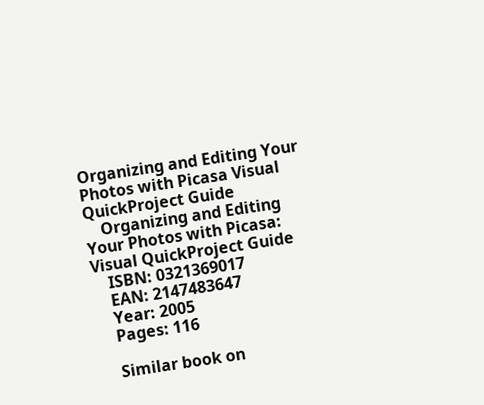Organizing and Editing Your Photos with Picasa Visual QuickProject Guide
    Organizing and Editing Your Photos with Picasa: Visual QuickProject Guide
    ISBN: 0321369017
    EAN: 2147483647
    Year: 2005
    Pages: 116

    Similar book on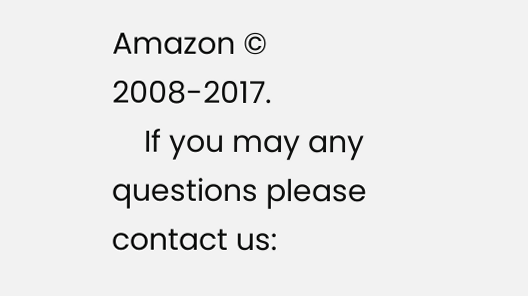Amazon © 2008-2017.
    If you may any questions please contact us: